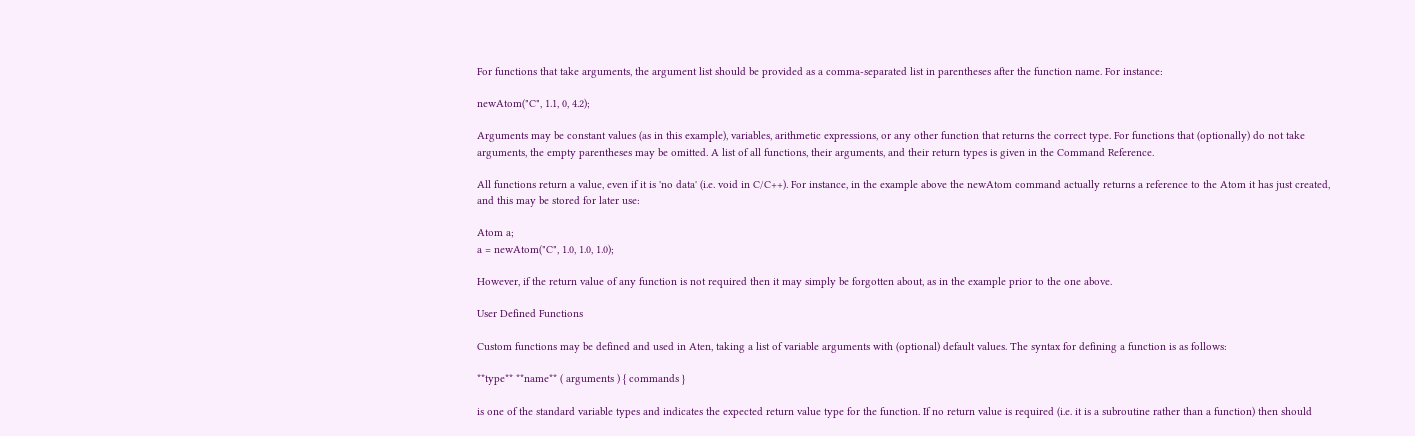For functions that take arguments, the argument list should be provided as a comma-separated list in parentheses after the function name. For instance:

newAtom("C", 1.1, 0, 4.2);

Arguments may be constant values (as in this example), variables, arithmetic expressions, or any other function that returns the correct type. For functions that (optionally) do not take arguments, the empty parentheses may be omitted. A list of all functions, their arguments, and their return types is given in the Command Reference.

All functions return a value, even if it is 'no data' (i.e. void in C/C++). For instance, in the example above the newAtom command actually returns a reference to the Atom it has just created, and this may be stored for later use:

Atom a;
a = newAtom("C", 1.0, 1.0, 1.0);

However, if the return value of any function is not required then it may simply be forgotten about, as in the example prior to the one above.

User Defined Functions

Custom functions may be defined and used in Aten, taking a list of variable arguments with (optional) default values. The syntax for defining a function is as follows:

**type** **name** ( arguments ) { commands }

is one of the standard variable types and indicates the expected return value type for the function. If no return value is required (i.e. it is a subroutine rather than a function) then should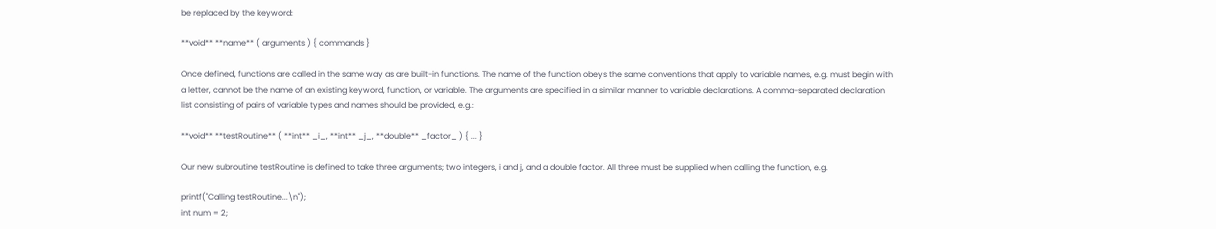be replaced by the keyword:

**void** **name** ( arguments ) { commands }

Once defined, functions are called in the same way as are built-in functions. The name of the function obeys the same conventions that apply to variable names, e.g. must begin with a letter, cannot be the name of an existing keyword, function, or variable. The arguments are specified in a similar manner to variable declarations. A comma-separated declaration list consisting of pairs of variable types and names should be provided, e.g.:

**void** **testRoutine** ( **int** _i_, **int** _j_, **double** _factor_ ) { ... }

Our new subroutine testRoutine is defined to take three arguments; two integers, i and j, and a double factor. All three must be supplied when calling the function, e.g.

printf("Calling testRoutine...\n");
int num = 2;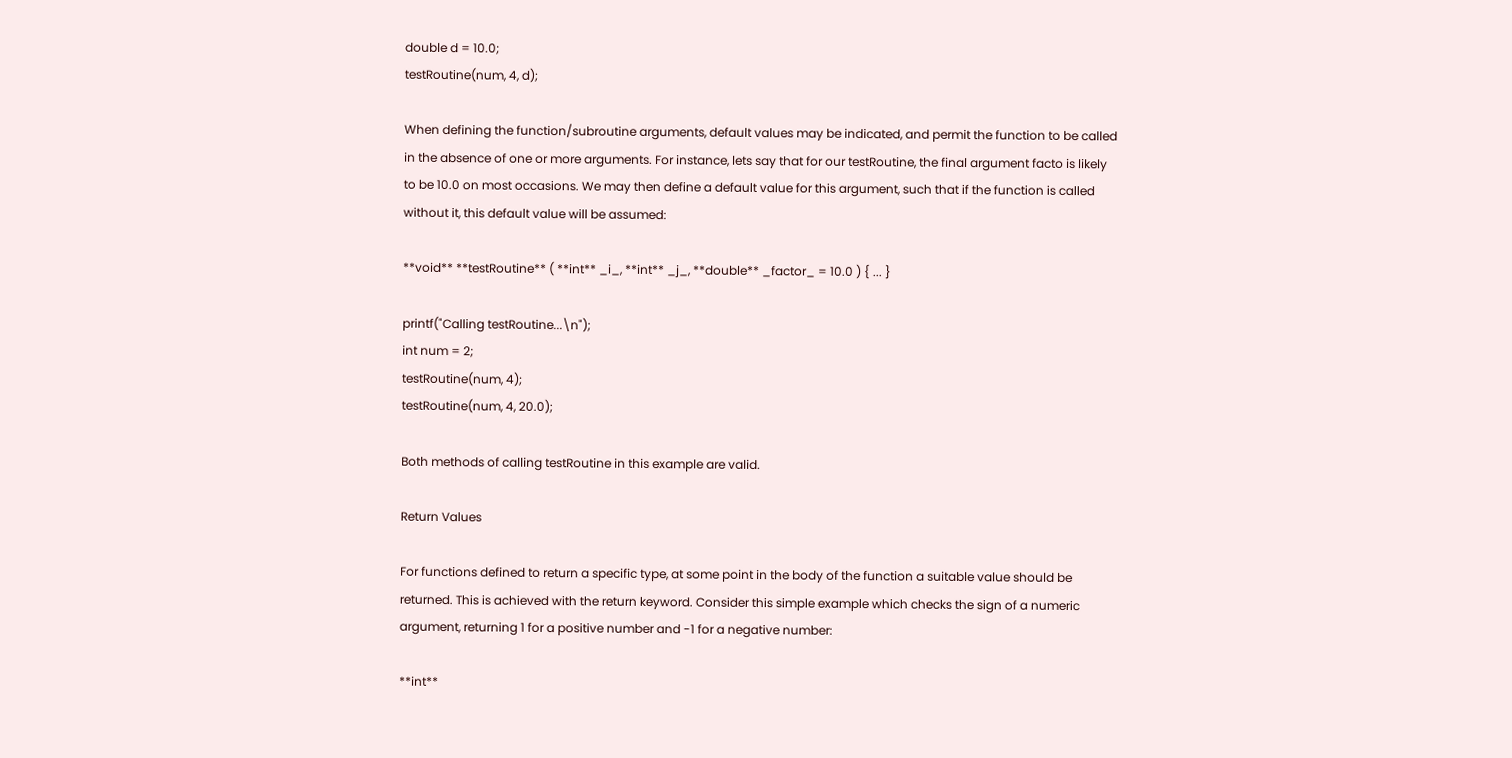double d = 10.0;
testRoutine(num, 4, d);

When defining the function/subroutine arguments, default values may be indicated, and permit the function to be called in the absence of one or more arguments. For instance, lets say that for our testRoutine, the final argument facto is likely to be 10.0 on most occasions. We may then define a default value for this argument, such that if the function is called without it, this default value will be assumed:

**void** **testRoutine** ( **int** _i_, **int** _j_, **double** _factor_ = 10.0 ) { ... }

printf("Calling testRoutine...\n");
int num = 2;
testRoutine(num, 4);
testRoutine(num, 4, 20.0);

Both methods of calling testRoutine in this example are valid.

Return Values

For functions defined to return a specific type, at some point in the body of the function a suitable value should be returned. This is achieved with the return keyword. Consider this simple example which checks the sign of a numeric argument, returning 1 for a positive number and -1 for a negative number:

**int**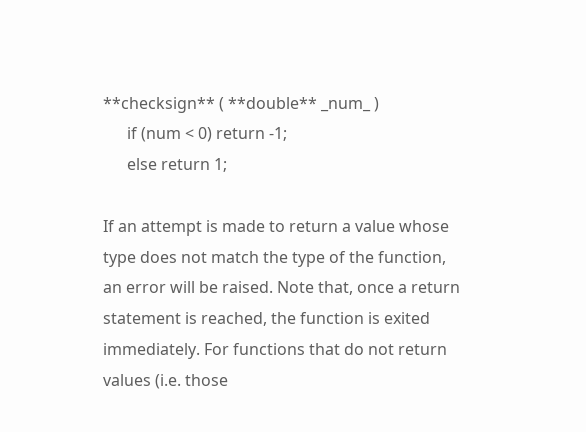**checksign** ( **double** _num_ )
      if (num < 0) return -1;
      else return 1;

If an attempt is made to return a value whose type does not match the type of the function, an error will be raised. Note that, once a return statement is reached, the function is exited immediately. For functions that do not return values (i.e. those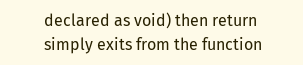declared as void) then return simply exits from the function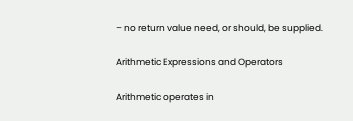– no return value need, or should, be supplied.

Arithmetic Expressions and Operators

Arithmetic operates in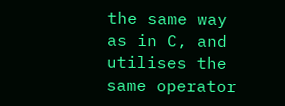the same way as in C, and utilises the same operator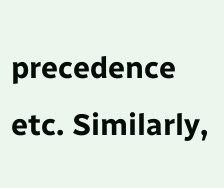precedence etc. Similarly,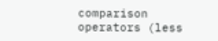comparison operators (less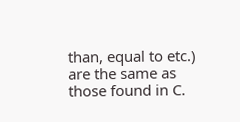than, equal to etc.) are the same as those found in C.